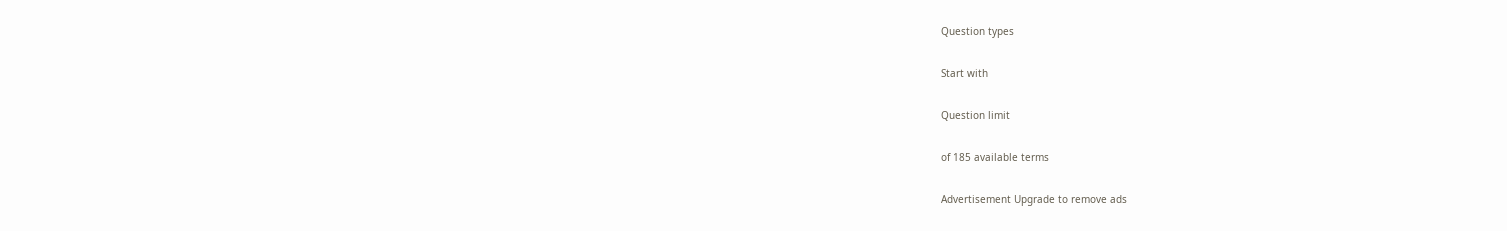Question types

Start with

Question limit

of 185 available terms

Advertisement Upgrade to remove ads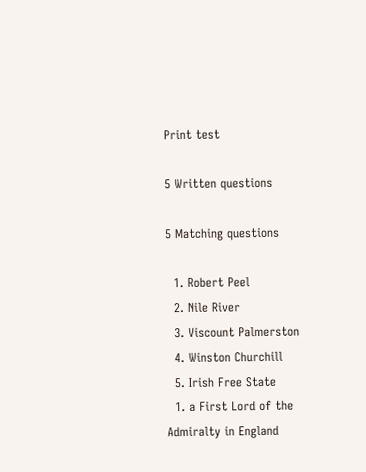Print test

5 Written questions

5 Matching questions

  1. Robert Peel
  2. Nile River
  3. Viscount Palmerston
  4. Winston Churchill
  5. Irish Free State
  1. a First Lord of the Admiralty in England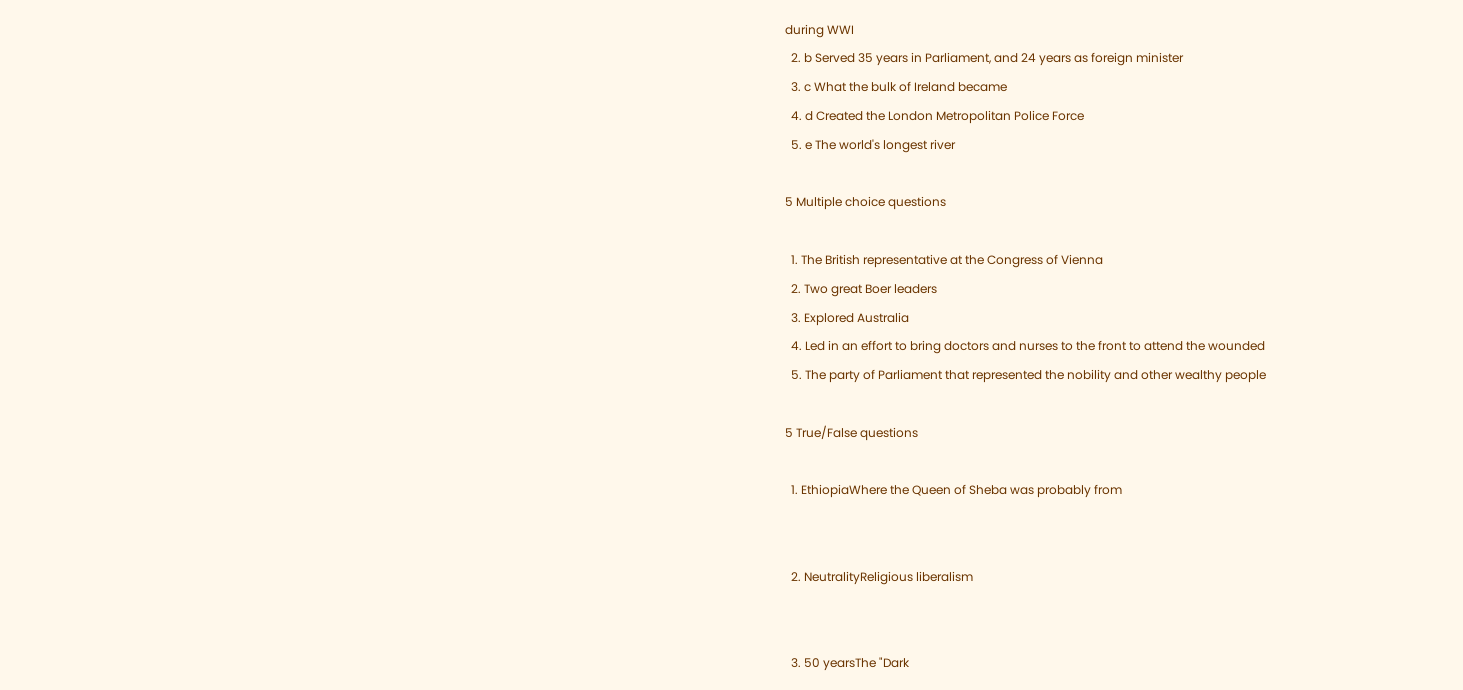during WWI
  2. b Served 35 years in Parliament, and 24 years as foreign minister
  3. c What the bulk of Ireland became
  4. d Created the London Metropolitan Police Force
  5. e The world's longest river

5 Multiple choice questions

  1. The British representative at the Congress of Vienna
  2. Two great Boer leaders
  3. Explored Australia
  4. Led in an effort to bring doctors and nurses to the front to attend the wounded
  5. The party of Parliament that represented the nobility and other wealthy people

5 True/False questions

  1. EthiopiaWhere the Queen of Sheba was probably from


  2. NeutralityReligious liberalism


  3. 50 yearsThe "Dark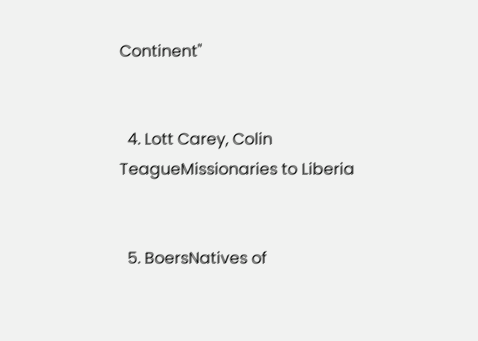Continent"


  4. Lott Carey, Colin TeagueMissionaries to Liberia


  5. BoersNatives of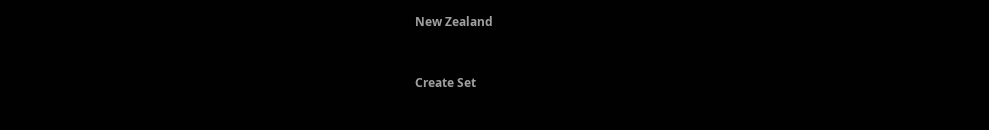New Zealand


Create Set